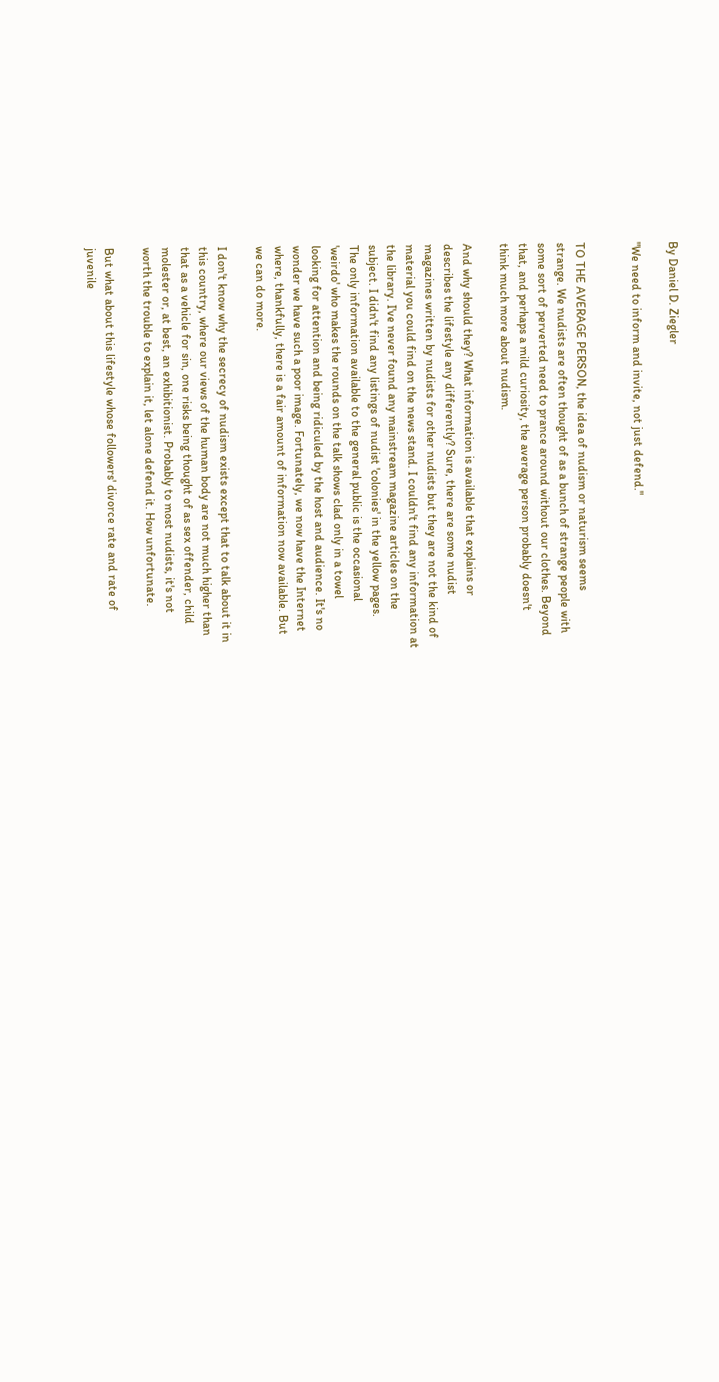By Daniel D. Ziegler

"We need to inform and invite, not just defend."


TO THE AVERAGE PERSON, the idea of nudism or naturism seems
strange. We nudists are often thought of as a bunch of strange people with
some sort of perverted need to prance around without our clothes. Beyond
that, and perhaps a mild curiosity, the average person probably doesn't
think much more about nudism.

And why should they? What information is available that explains or
describes the lifestyle any differently? Sure, there are some nudist
magazines written by nudists for other nudists but they are not the kind of
material you could find on the news stand. I couldn't find any information at
the library. I've never found any mainstream magazine articles on the
subject. I didn't find any listings of nudist 'colonies' in the yellow pages.
The only information available to the general public is the occasional
'weirdo' who makes the rounds on the talk shows clad only in a towel
looking for attention and being ridiculed by the host and audience. It's no
wonder we have such a poor image. Fortunately, we now have the Internet
where, thankfully, there is a fair amount of information now available. But
we can do more.

I don't know why the secrecy of nudism exists except that to talk about it in
this country, where our views of the human body are not much higher than
that as a vehicle for sin, one risks being thought of as sex offender, child
molester or, at best, an exhibitionist. Probably to most nudists, it's not
worth the trouble to explain it, let alone defend it. How unfortunate.

But what about this lifestyle whose followers' divorce rate and rate of
juvenile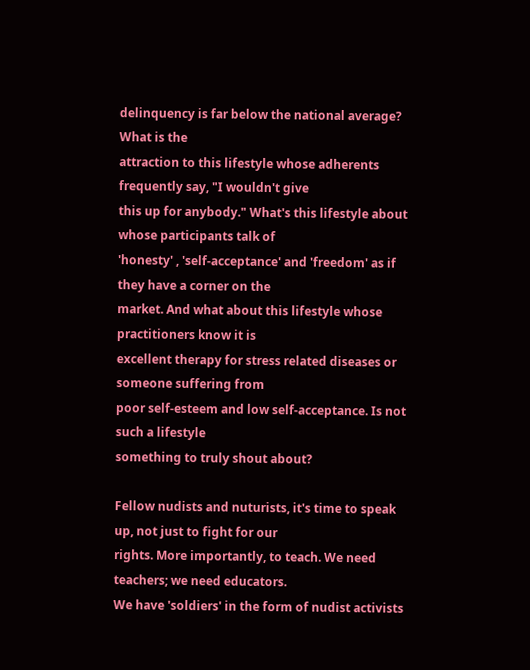delinquency is far below the national average? What is the
attraction to this lifestyle whose adherents frequently say, "I wouldn't give
this up for anybody." What's this lifestyle about whose participants talk of
'honesty' , 'self-acceptance' and 'freedom' as if they have a corner on the
market. And what about this lifestyle whose practitioners know it is
excellent therapy for stress related diseases or someone suffering from
poor self-esteem and low self-acceptance. Is not such a lifestyle
something to truly shout about?

Fellow nudists and nuturists, it's time to speak up, not just to fight for our
rights. More importantly, to teach. We need teachers; we need educators.
We have 'soldiers' in the form of nudist activists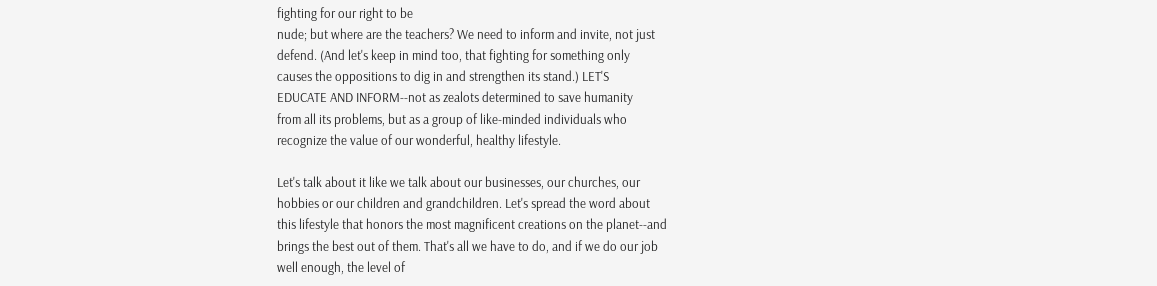fighting for our right to be
nude; but where are the teachers? We need to inform and invite, not just
defend. (And let's keep in mind too, that fighting for something only
causes the oppositions to dig in and strengthen its stand.) LET'S
EDUCATE AND INFORM--not as zealots determined to save humanity
from all its problems, but as a group of like-minded individuals who
recognize the value of our wonderful, healthy lifestyle.

Let's talk about it like we talk about our businesses, our churches, our
hobbies or our children and grandchildren. Let's spread the word about
this lifestyle that honors the most magnificent creations on the planet--and
brings the best out of them. That's all we have to do, and if we do our job
well enough, the level of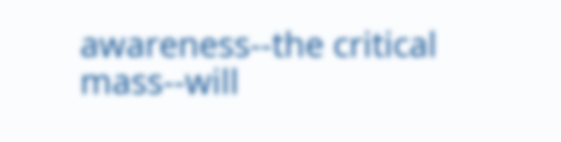awareness--the critical mass--will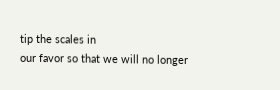tip the scales in
our favor so that we will no longer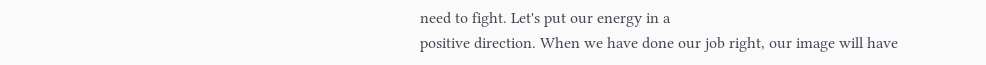need to fight. Let's put our energy in a
positive direction. When we have done our job right, our image will have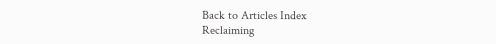Back to Articles Index
Reclaiming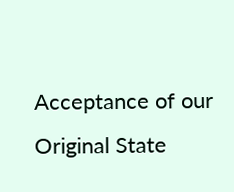Acceptance of our Original State